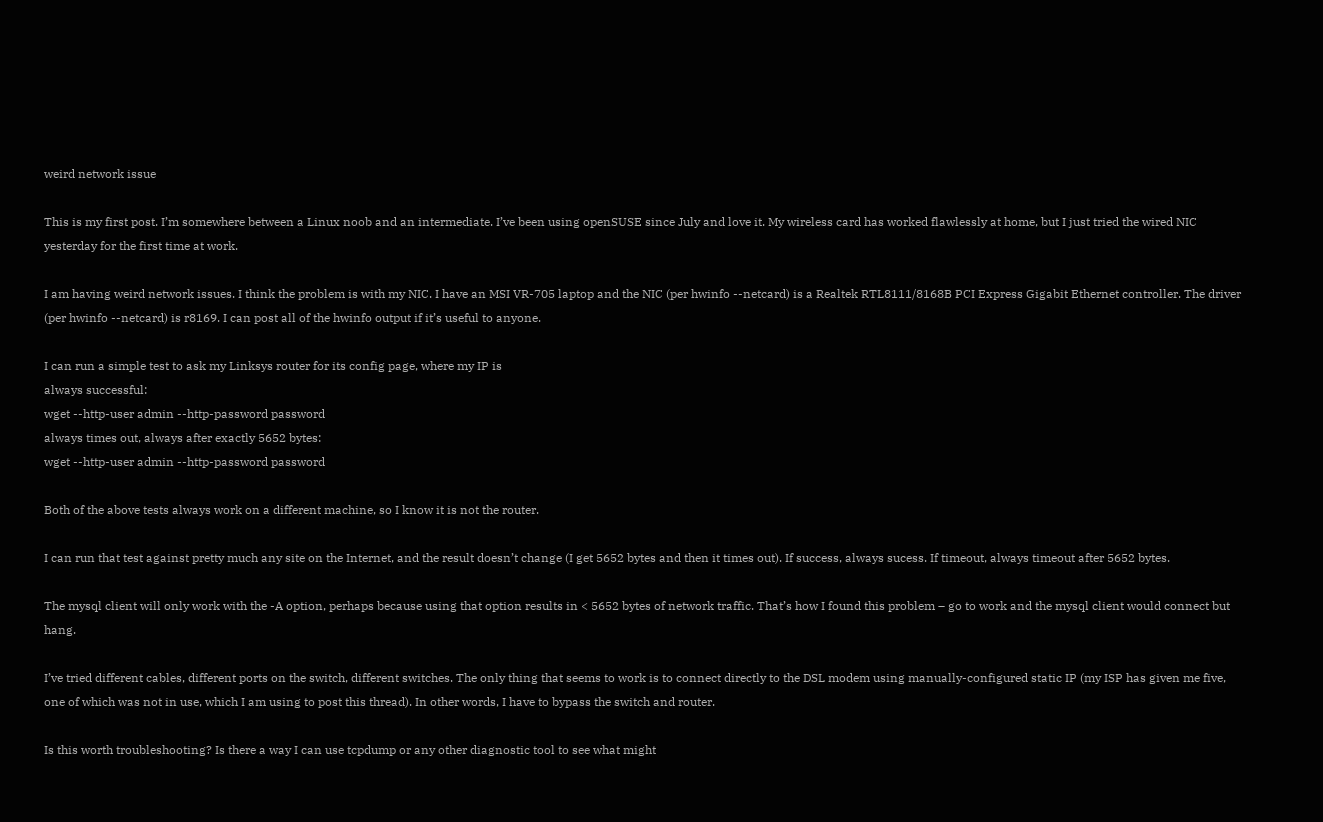weird network issue

This is my first post. I’m somewhere between a Linux noob and an intermediate. I’ve been using openSUSE since July and love it. My wireless card has worked flawlessly at home, but I just tried the wired NIC yesterday for the first time at work.

I am having weird network issues. I think the problem is with my NIC. I have an MSI VR-705 laptop and the NIC (per hwinfo --netcard) is a Realtek RTL8111/8168B PCI Express Gigabit Ethernet controller. The driver (per hwinfo --netcard) is r8169. I can post all of the hwinfo output if it’s useful to anyone.

I can run a simple test to ask my Linksys router for its config page, where my IP is
always successful:
wget --http-user admin --http-password password
always times out, always after exactly 5652 bytes:
wget --http-user admin --http-password password

Both of the above tests always work on a different machine, so I know it is not the router.

I can run that test against pretty much any site on the Internet, and the result doesn’t change (I get 5652 bytes and then it times out). If success, always sucess. If timeout, always timeout after 5652 bytes.

The mysql client will only work with the -A option, perhaps because using that option results in < 5652 bytes of network traffic. That’s how I found this problem – go to work and the mysql client would connect but hang.

I’ve tried different cables, different ports on the switch, different switches. The only thing that seems to work is to connect directly to the DSL modem using manually-configured static IP (my ISP has given me five, one of which was not in use, which I am using to post this thread). In other words, I have to bypass the switch and router.

Is this worth troubleshooting? Is there a way I can use tcpdump or any other diagnostic tool to see what might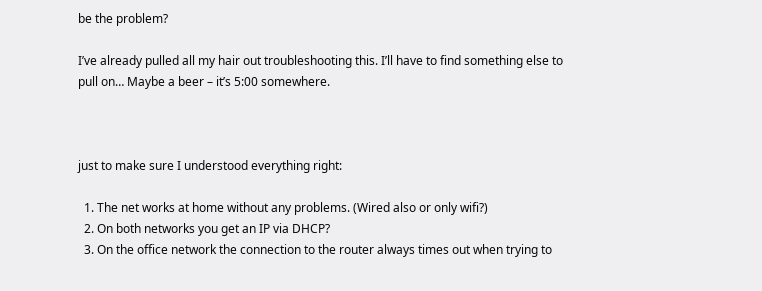be the problem?

I’ve already pulled all my hair out troubleshooting this. I’ll have to find something else to pull on… Maybe a beer – it’s 5:00 somewhere.



just to make sure I understood everything right:

  1. The net works at home without any problems. (Wired also or only wifi?)
  2. On both networks you get an IP via DHCP?
  3. On the office network the connection to the router always times out when trying to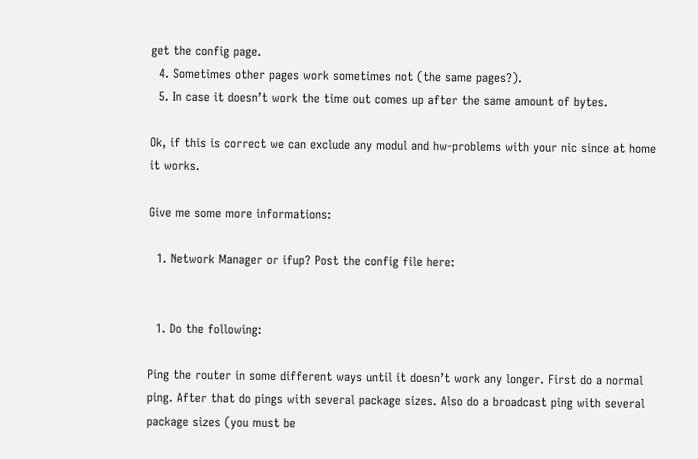get the config page.
  4. Sometimes other pages work sometimes not (the same pages?).
  5. In case it doesn’t work the time out comes up after the same amount of bytes.

Ok, if this is correct we can exclude any modul and hw-problems with your nic since at home it works.

Give me some more informations:

  1. Network Manager or ifup? Post the config file here:


  1. Do the following:

Ping the router in some different ways until it doesn’t work any longer. First do a normal ping. After that do pings with several package sizes. Also do a broadcast ping with several package sizes (you must be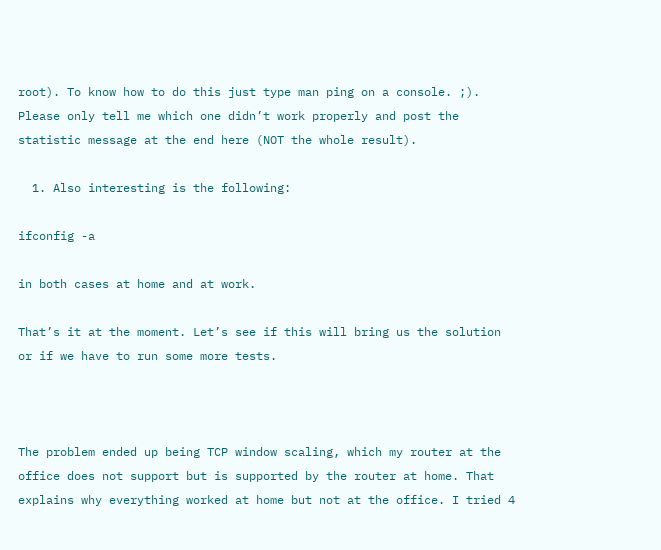root). To know how to do this just type man ping on a console. ;). Please only tell me which one didn’t work properly and post the statistic message at the end here (NOT the whole result).

  1. Also interesting is the following:

ifconfig -a

in both cases at home and at work.

That’s it at the moment. Let’s see if this will bring us the solution or if we have to run some more tests.



The problem ended up being TCP window scaling, which my router at the office does not support but is supported by the router at home. That explains why everything worked at home but not at the office. I tried 4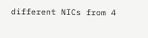different NICs from 4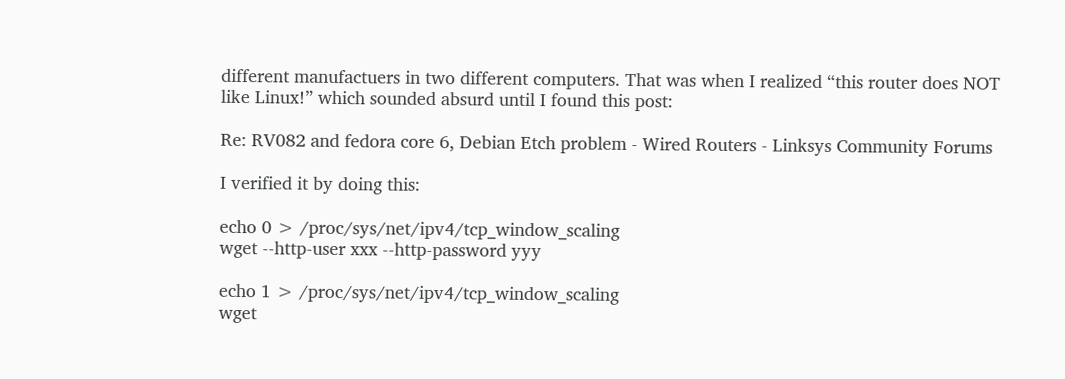different manufactuers in two different computers. That was when I realized “this router does NOT like Linux!” which sounded absurd until I found this post:

Re: RV082 and fedora core 6, Debian Etch problem - Wired Routers - Linksys Community Forums

I verified it by doing this:

echo 0 > /proc/sys/net/ipv4/tcp_window_scaling
wget --http-user xxx --http-password yyy

echo 1 > /proc/sys/net/ipv4/tcp_window_scaling
wget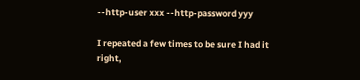--http-user xxx --http-password yyy

I repeated a few times to be sure I had it right,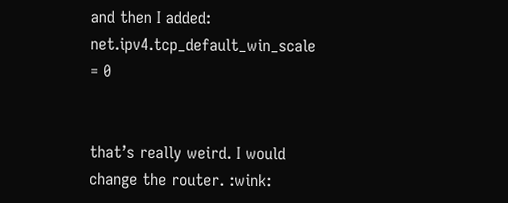and then I added:
net.ipv4.tcp_default_win_scale = 0


that’s really weird. I would change the router. :wink: